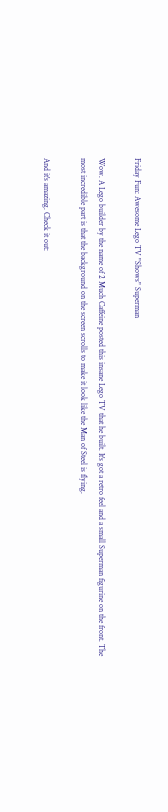Friday Fun: Awesome Lego TV "Shows" Superman

Wow. A Lego builder by the name of 2 Much Caffeine posted this insane Lego TV that he built. It's got a retro feel and a small Superman figurine on the front. The most incredible part is that the background on the screen scrolls to make it look like the Man of Steel is flying.

And it's amazing. Check it out: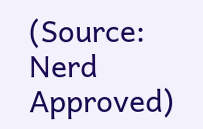(Source: Nerd Approved)